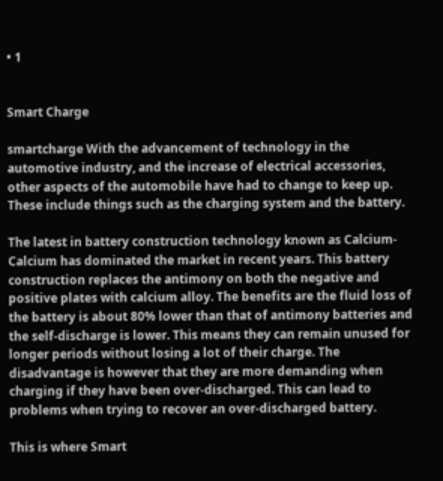• 1


Smart Charge

smartcharge With the advancement of technology in the automotive industry, and the increase of electrical accessories, other aspects of the automobile have had to change to keep up. These include things such as the charging system and the battery.

The latest in battery construction technology known as Calcium-Calcium has dominated the market in recent years. This battery construction replaces the antimony on both the negative and positive plates with calcium alloy. The benefits are the fluid loss of the battery is about 80% lower than that of antimony batteries and the self-discharge is lower. This means they can remain unused for longer periods without losing a lot of their charge. The disadvantage is however that they are more demanding when charging if they have been over-discharged. This can lead to problems when trying to recover an over-discharged battery.

This is where Smart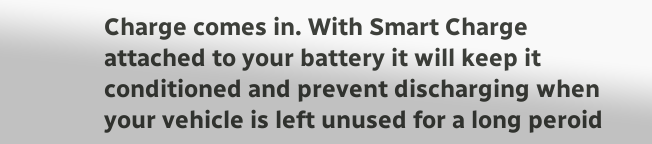Charge comes in. With Smart Charge attached to your battery it will keep it conditioned and prevent discharging when your vehicle is left unused for a long peroid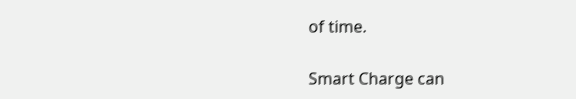of time.

Smart Charge can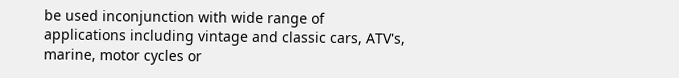be used inconjunction with wide range of applications including vintage and classic cars, ATV's, marine, motor cycles or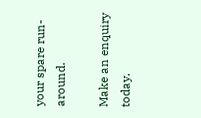your spare run-around.

Make an enquiry today.